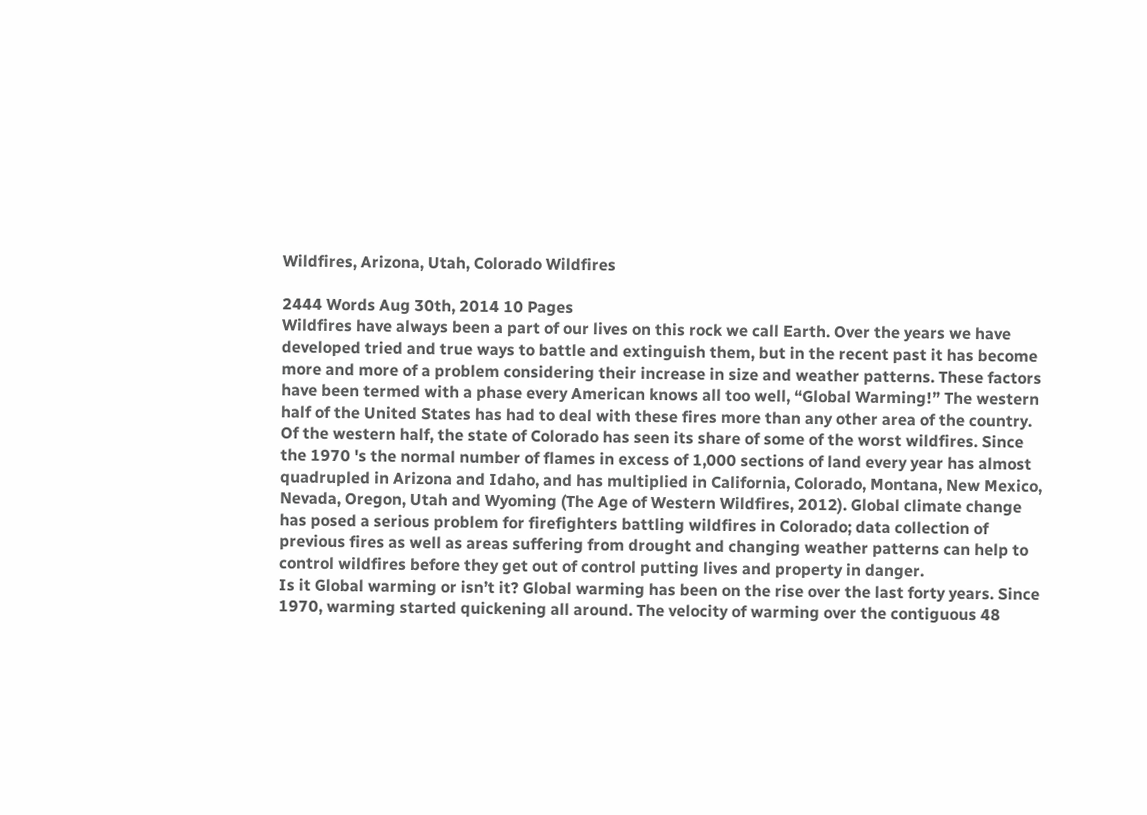Wildfires, Arizona, Utah, Colorado Wildfires

2444 Words Aug 30th, 2014 10 Pages
Wildfires have always been a part of our lives on this rock we call Earth. Over the years we have developed tried and true ways to battle and extinguish them, but in the recent past it has become more and more of a problem considering their increase in size and weather patterns. These factors have been termed with a phase every American knows all too well, “Global Warming!” The western half of the United States has had to deal with these fires more than any other area of the country. Of the western half, the state of Colorado has seen its share of some of the worst wildfires. Since the 1970 's the normal number of flames in excess of 1,000 sections of land every year has almost quadrupled in Arizona and Idaho, and has multiplied in California, Colorado, Montana, New Mexico, Nevada, Oregon, Utah and Wyoming (The Age of Western Wildfires, 2012). Global climate change has posed a serious problem for firefighters battling wildfires in Colorado; data collection of previous fires as well as areas suffering from drought and changing weather patterns can help to control wildfires before they get out of control putting lives and property in danger.
Is it Global warming or isn’t it? Global warming has been on the rise over the last forty years. Since 1970, warming started quickening all around. The velocity of warming over the contiguous 48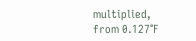multiplied, from 0.127°F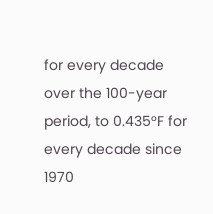for every decade over the 100-year period, to 0.435°F for every decade since 1970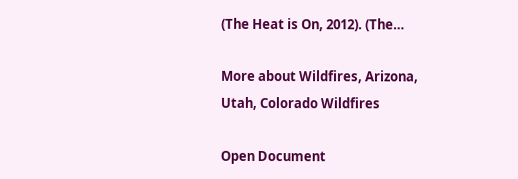(The Heat is On, 2012). (The…

More about Wildfires, Arizona, Utah, Colorado Wildfires

Open Document